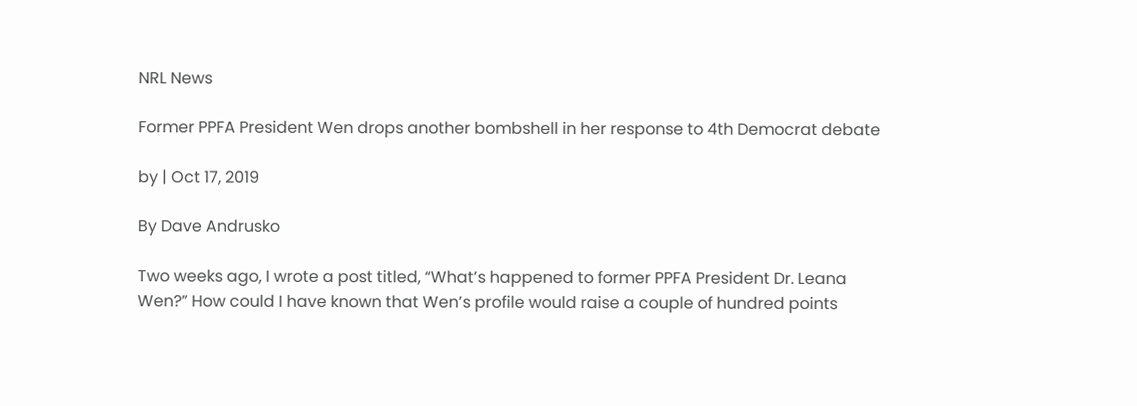NRL News

Former PPFA President Wen drops another bombshell in her response to 4th Democrat debate

by | Oct 17, 2019

By Dave Andrusko

Two weeks ago, I wrote a post titled, “What’s happened to former PPFA President Dr. Leana Wen?” How could I have known that Wen’s profile would raise a couple of hundred points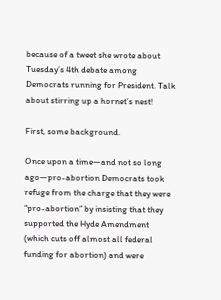because of a tweet she wrote about Tuesday’s 4th debate among Democrats running for President. Talk about stirring up a hornet’s nest!

First, some background.

Once upon a time—and not so long ago—pro-abortion Democrats took refuge from the charge that they were “pro-abortion” by insisting that they supported the Hyde Amendment (which cuts off almost all federal funding for abortion) and were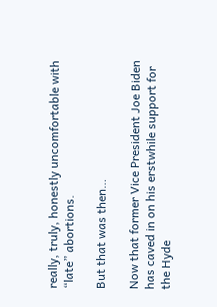really, truly, honestly uncomfortable with “late” abortions.

But that was then…

Now that former Vice President Joe Biden has caved in on his erstwhile support for the Hyde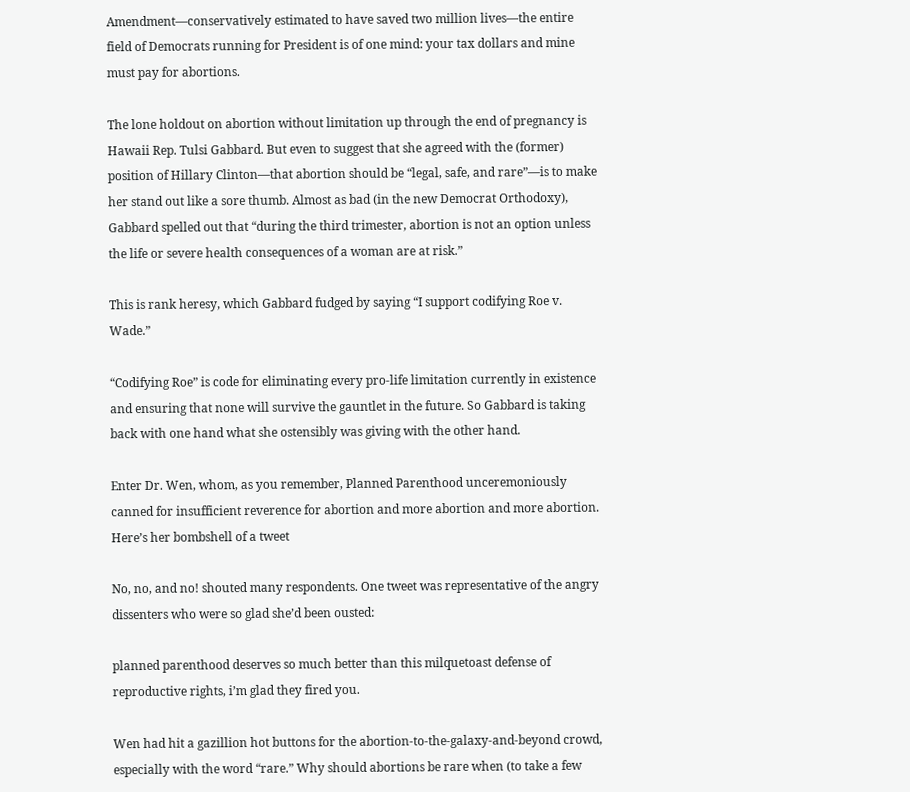Amendment—conservatively estimated to have saved two million lives—the entire field of Democrats running for President is of one mind: your tax dollars and mine must pay for abortions.

The lone holdout on abortion without limitation up through the end of pregnancy is Hawaii Rep. Tulsi Gabbard. But even to suggest that she agreed with the (former) position of Hillary Clinton—that abortion should be “legal, safe, and rare”—is to make her stand out like a sore thumb. Almost as bad (in the new Democrat Orthodoxy), Gabbard spelled out that “during the third trimester, abortion is not an option unless the life or severe health consequences of a woman are at risk.”

This is rank heresy, which Gabbard fudged by saying “I support codifying Roe v. Wade.”

“Codifying Roe” is code for eliminating every pro-life limitation currently in existence and ensuring that none will survive the gauntlet in the future. So Gabbard is taking back with one hand what she ostensibly was giving with the other hand.

Enter Dr. Wen, whom, as you remember, Planned Parenthood unceremoniously canned for insufficient reverence for abortion and more abortion and more abortion. Here’s her bombshell of a tweet

No, no, and no! shouted many respondents. One tweet was representative of the angry dissenters who were so glad she’d been ousted:

planned parenthood deserves so much better than this milquetoast defense of reproductive rights, i’m glad they fired you.

Wen had hit a gazillion hot buttons for the abortion-to-the-galaxy-and-beyond crowd, especially with the word “rare.” Why should abortions be rare when (to take a few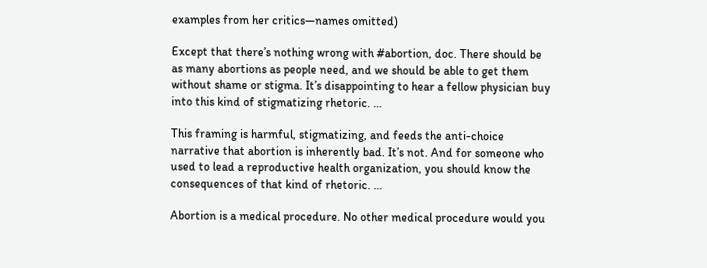examples from her critics—names omitted)

Except that there’s nothing wrong with #abortion, doc. There should be as many abortions as people need, and we should be able to get them without shame or stigma. It’s disappointing to hear a fellow physician buy into this kind of stigmatizing rhetoric. …

This framing is harmful, stigmatizing, and feeds the anti-choice narrative that abortion is inherently bad. It’s not. And for someone who used to lead a reproductive health organization, you should know the consequences of that kind of rhetoric. …

Abortion is a medical procedure. No other medical procedure would you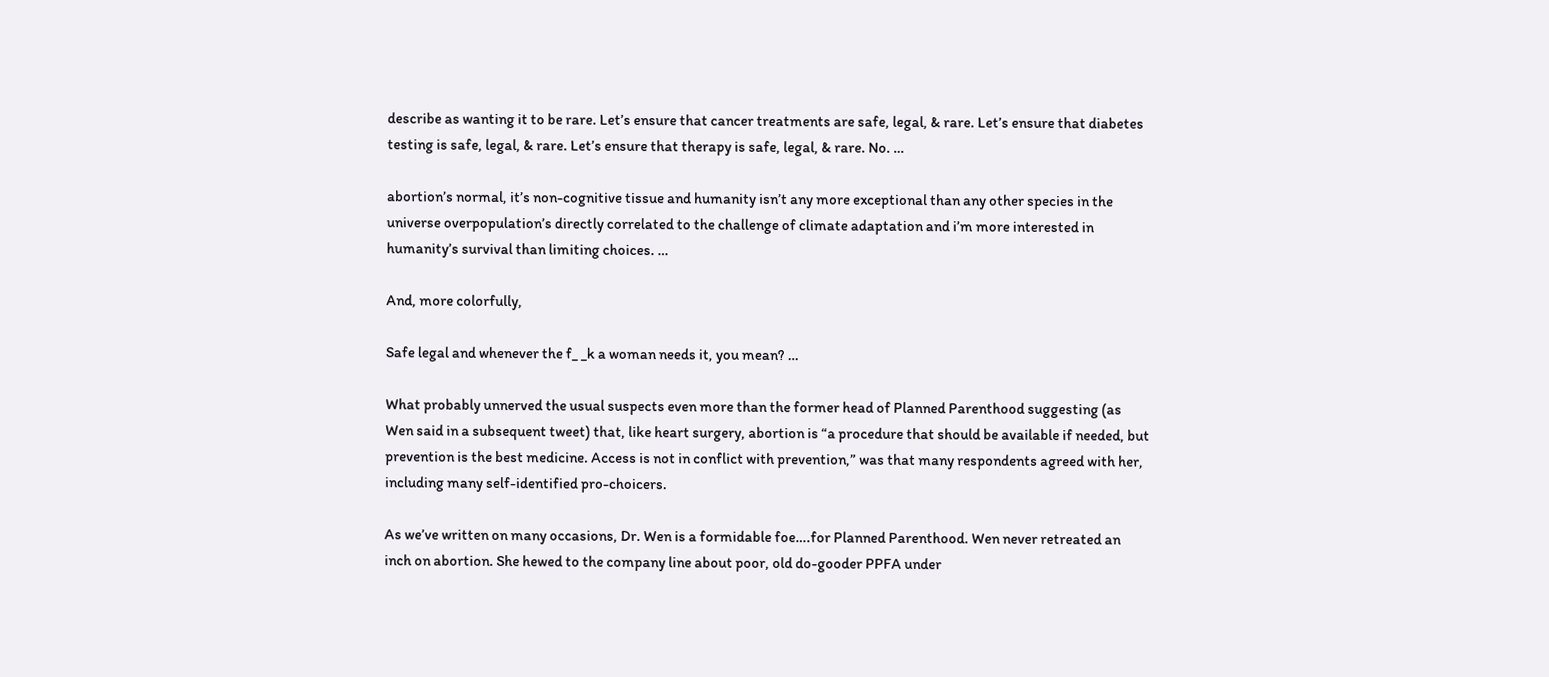describe as wanting it to be rare. Let’s ensure that cancer treatments are safe, legal, & rare. Let’s ensure that diabetes testing is safe, legal, & rare. Let’s ensure that therapy is safe, legal, & rare. No. …

abortion’s normal, it’s non-cognitive tissue and humanity isn’t any more exceptional than any other species in the universe overpopulation’s directly correlated to the challenge of climate adaptation and i’m more interested in humanity’s survival than limiting choices. …

And, more colorfully,

Safe legal and whenever the f_ _k a woman needs it, you mean? …

What probably unnerved the usual suspects even more than the former head of Planned Parenthood suggesting (as Wen said in a subsequent tweet) that, like heart surgery, abortion is “a procedure that should be available if needed, but prevention is the best medicine. Access is not in conflict with prevention,” was that many respondents agreed with her, including many self-identified pro-choicers.

As we’ve written on many occasions, Dr. Wen is a formidable foe….for Planned Parenthood. Wen never retreated an inch on abortion. She hewed to the company line about poor, old do-gooder PPFA under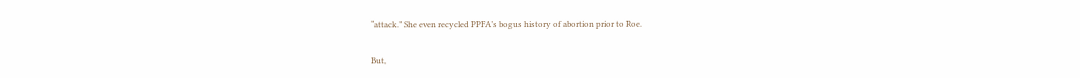“attack.” She even recycled PPFA’s bogus history of abortion prior to Roe.

But,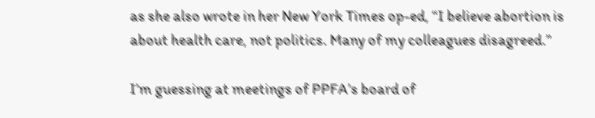as she also wrote in her New York Times op-ed, “I believe abortion is about health care, not politics. Many of my colleagues disagreed.”

I’m guessing at meetings of PPFA’s board of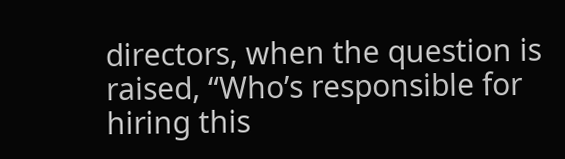directors, when the question is raised, “Who’s responsible for hiring this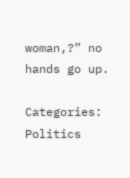woman,?” no hands go up.

Categories: Politics